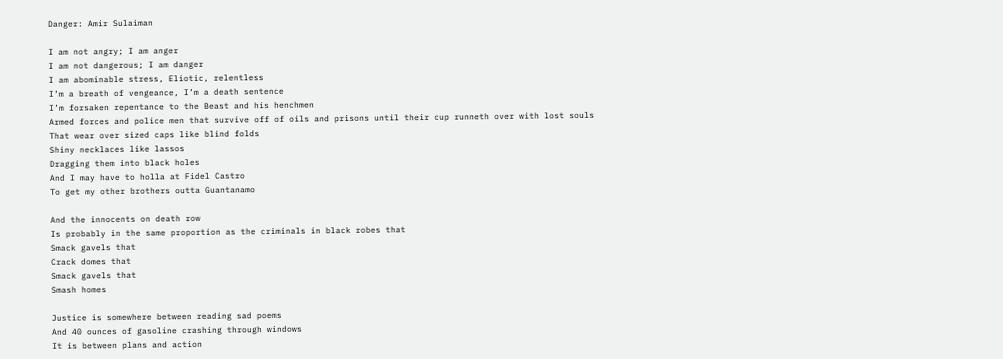Danger: Amir Sulaiman

I am not angry; I am anger
I am not dangerous; I am danger
I am abominable stress, Eliotic, relentless
I’m a breath of vengeance, I’m a death sentence
I’m forsaken repentance to the Beast and his henchmen
Armed forces and police men that survive off of oils and prisons until their cup runneth over with lost souls
That wear over sized caps like blind folds
Shiny necklaces like lassos
Dragging them into black holes
And I may have to holla at Fidel Castro
To get my other brothers outta Guantanamo

And the innocents on death row
Is probably in the same proportion as the criminals in black robes that
Smack gavels that
Crack domes that
Smack gavels that
Smash homes

Justice is somewhere between reading sad poems
And 40 ounces of gasoline crashing through windows
It is between plans and action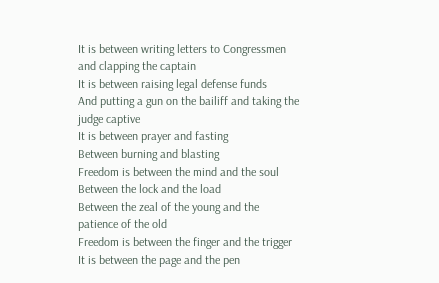It is between writing letters to Congressmen and clapping the captain
It is between raising legal defense funds
And putting a gun on the bailiff and taking the judge captive
It is between prayer and fasting
Between burning and blasting
Freedom is between the mind and the soul
Between the lock and the load
Between the zeal of the young and the patience of the old
Freedom is between the finger and the trigger
It is between the page and the pen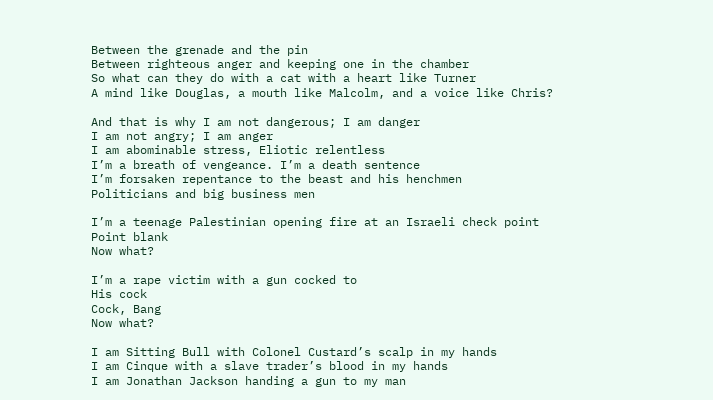Between the grenade and the pin
Between righteous anger and keeping one in the chamber
So what can they do with a cat with a heart like Turner
A mind like Douglas, a mouth like Malcolm, and a voice like Chris?

And that is why I am not dangerous; I am danger
I am not angry; I am anger
I am abominable stress, Eliotic relentless
I’m a breath of vengeance. I’m a death sentence
I’m forsaken repentance to the beast and his henchmen
Politicians and big business men

I’m a teenage Palestinian opening fire at an Israeli check point
Point blank
Now what?

I’m a rape victim with a gun cocked to
His cock
Cock, Bang
Now what?

I am Sitting Bull with Colonel Custard’s scalp in my hands
I am Cinque with a slave trader’s blood in my hands
I am Jonathan Jackson handing a gun to my man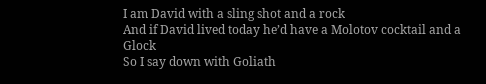I am David with a sling shot and a rock
And if David lived today he’d have a Molotov cocktail and a Glock
So I say down with Goliath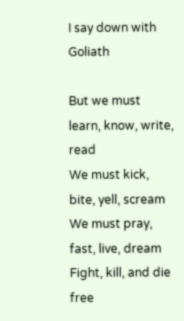I say down with Goliath

But we must learn, know, write, read
We must kick, bite, yell, scream
We must pray, fast, live, dream
Fight, kill, and die free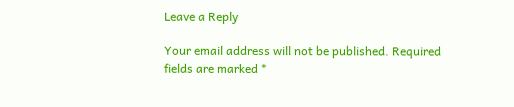Leave a Reply

Your email address will not be published. Required fields are marked *